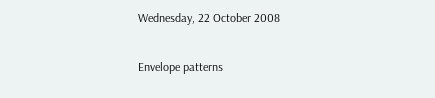Wednesday, 22 October 2008

Envelope patterns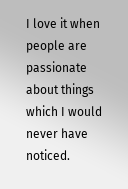I love it when people are passionate about things which I would never have noticed.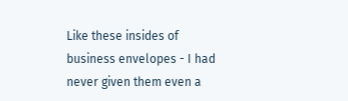Like these insides of business envelopes - I had never given them even a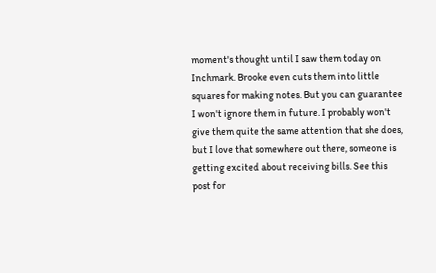moment's thought until I saw them today on Inchmark. Brooke even cuts them into little squares for making notes. But you can guarantee I won't ignore them in future. I probably won't give them quite the same attention that she does, but I love that somewhere out there, someone is getting excited about receiving bills. See this post for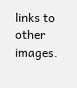links to other images.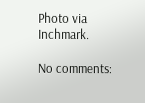Photo via Inchmark.

No comments: